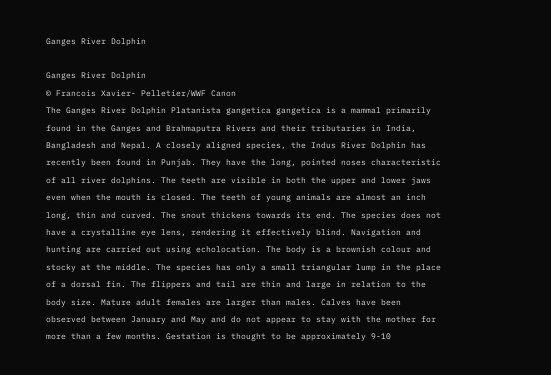Ganges River Dolphin

Ganges River Dolphin
© Francois Xavier- Pelletier/WWF Canon
The Ganges River Dolphin Platanista gangetica gangetica is a mammal primarily found in the Ganges and Brahmaputra Rivers and their tributaries in India, Bangladesh and Nepal. A closely aligned species, the Indus River Dolphin has recently been found in Punjab. They have the long, pointed noses characteristic of all river dolphins. The teeth are visible in both the upper and lower jaws even when the mouth is closed. The teeth of young animals are almost an inch long, thin and curved. The snout thickens towards its end. The species does not have a crystalline eye lens, rendering it effectively blind. Navigation and hunting are carried out using echolocation. The body is a brownish colour and stocky at the middle. The species has only a small triangular lump in the place of a dorsal fin. The flippers and tail are thin and large in relation to the body size. Mature adult females are larger than males. Calves have been observed between January and May and do not appear to stay with the mother for more than a few months. Gestation is thought to be approximately 9-10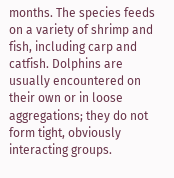months. The species feeds on a variety of shrimp and fish, including carp and catfish. Dolphins are usually encountered on their own or in loose aggregations; they do not form tight, obviously interacting groups.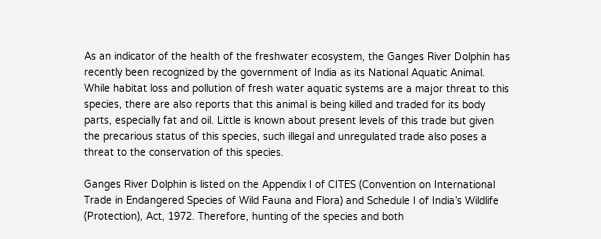As an indicator of the health of the freshwater ecosystem, the Ganges River Dolphin has recently been recognized by the government of India as its National Aquatic Animal.
While habitat loss and pollution of fresh water aquatic systems are a major threat to this species, there are also reports that this animal is being killed and traded for its body parts, especially fat and oil. Little is known about present levels of this trade but given the precarious status of this species, such illegal and unregulated trade also poses a threat to the conservation of this species.

Ganges River Dolphin is listed on the Appendix I of CITES (Convention on International Trade in Endangered Species of Wild Fauna and Flora) and Schedule I of India’s Wildlife (Protection), Act, 1972. Therefore, hunting of the species and both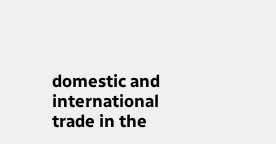domestic and international trade in the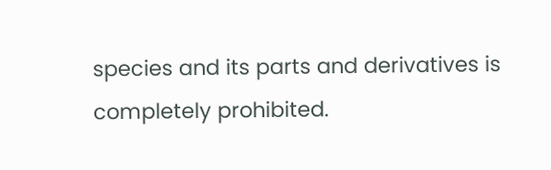species and its parts and derivatives is completely prohibited.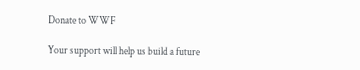Donate to WWF

Your support will help us build a future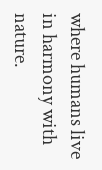where humans live in harmony with nature.